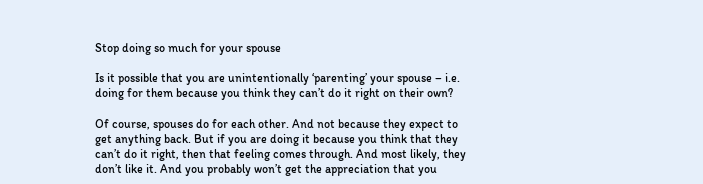Stop doing so much for your spouse

Is it possible that you are unintentionally ‘parenting’ your spouse – i.e. doing for them because you think they can’t do it right on their own?

Of course, spouses do for each other. And not because they expect to get anything back. But if you are doing it because you think that they can’t do it right, then that feeling comes through. And most likely, they don’t like it. And you probably won’t get the appreciation that you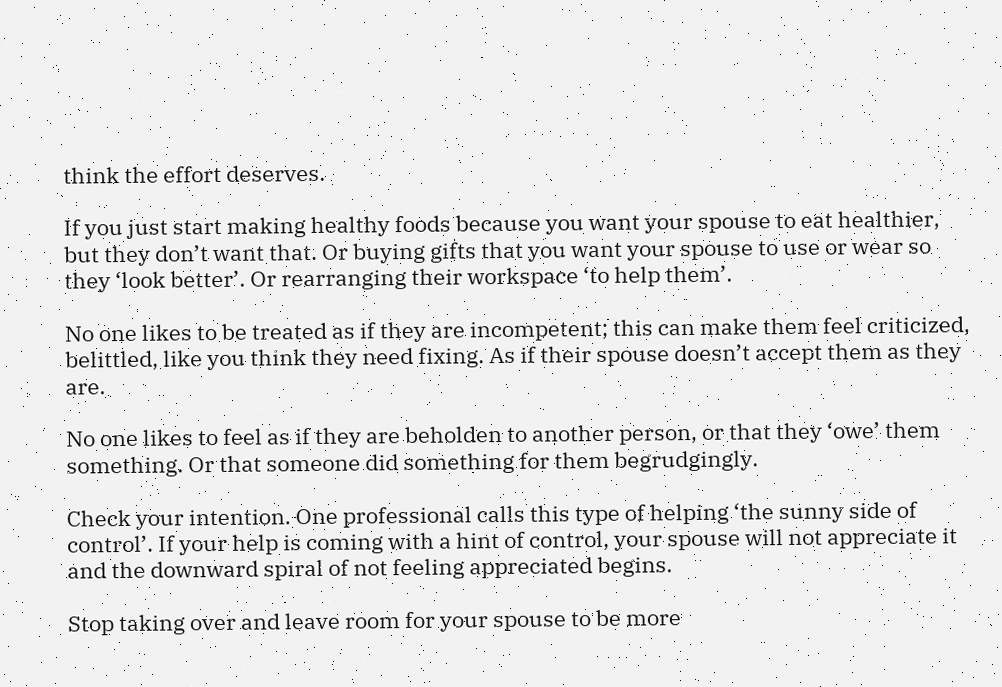think the effort deserves.

If you just start making healthy foods because you want your spouse to eat healthier, but they don’t want that. Or buying gifts that you want your spouse to use or wear so they ‘look better’. Or rearranging their workspace ‘to help them’.

No one likes to be treated as if they are incompetent; this can make them feel criticized, belittled, like you think they need fixing. As if their spouse doesn’t accept them as they are.

No one likes to feel as if they are beholden to another person, or that they ‘owe’ them something. Or that someone did something for them begrudgingly.

Check your intention. One professional calls this type of helping ‘the sunny side of control’. If your help is coming with a hint of control, your spouse will not appreciate it and the downward spiral of not feeling appreciated begins.

Stop taking over and leave room for your spouse to be more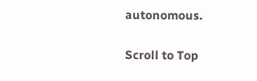autonomous.

Scroll to Top